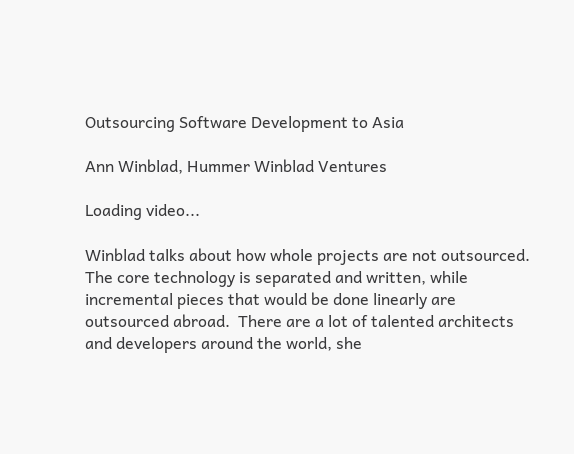Outsourcing Software Development to Asia

Ann Winblad, Hummer Winblad Ventures

Loading video...

Winblad talks about how whole projects are not outsourced.  The core technology is separated and written, while incremental pieces that would be done linearly are outsourced abroad.  There are a lot of talented architects and developers around the world, she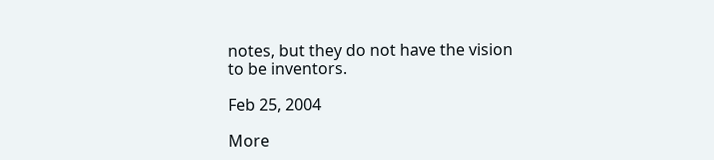notes, but they do not have the vision to be inventors.

Feb 25, 2004

More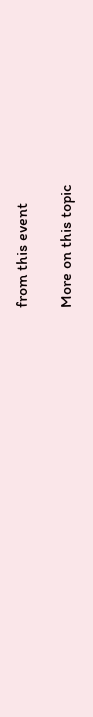from this event

More on this topic